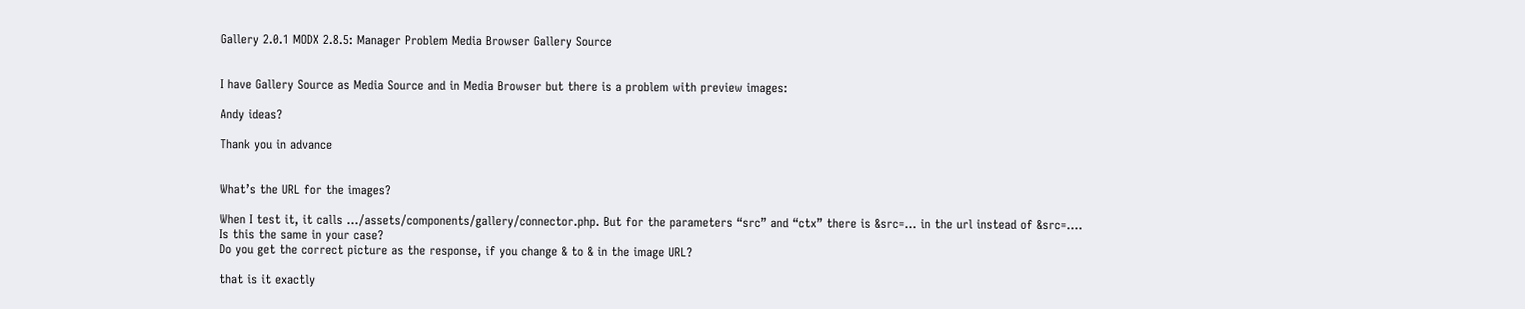Gallery 2.0.1 MODX 2.8.5: Manager Problem Media Browser Gallery Source


I have Gallery Source as Media Source and in Media Browser but there is a problem with preview images:

Andy ideas?

Thank you in advance


What’s the URL for the images?

When I test it, it calls .../assets/components/gallery/connector.php. But for the parameters “src” and “ctx” there is &src=... in the url instead of &src=....
Is this the same in your case?
Do you get the correct picture as the response, if you change & to & in the image URL?

that is it exactly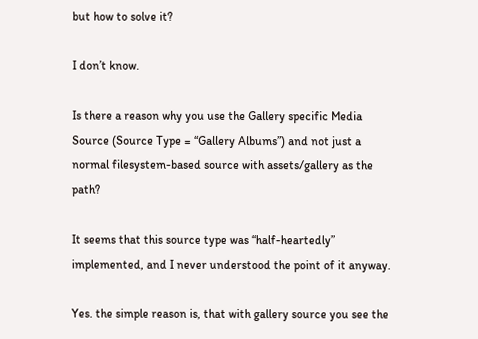but how to solve it?

I don’t know.

Is there a reason why you use the Gallery specific Media Source (Source Type = “Gallery Albums”) and not just a normal filesystem-based source with assets/gallery as the path?

It seems that this source type was “half-heartedly” implemented, and I never understood the point of it anyway.

Yes. the simple reason is, that with gallery source you see the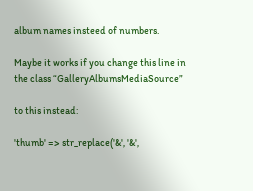album names insteed of numbers.

Maybe it works if you change this line in the class “GalleryAlbumsMediaSource”

to this instead:

'thumb' => str_replace('&', '&',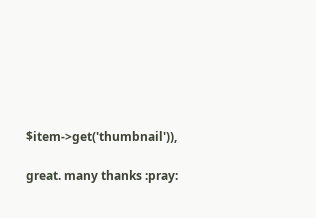$item->get('thumbnail')),

great. many thanks :pray: